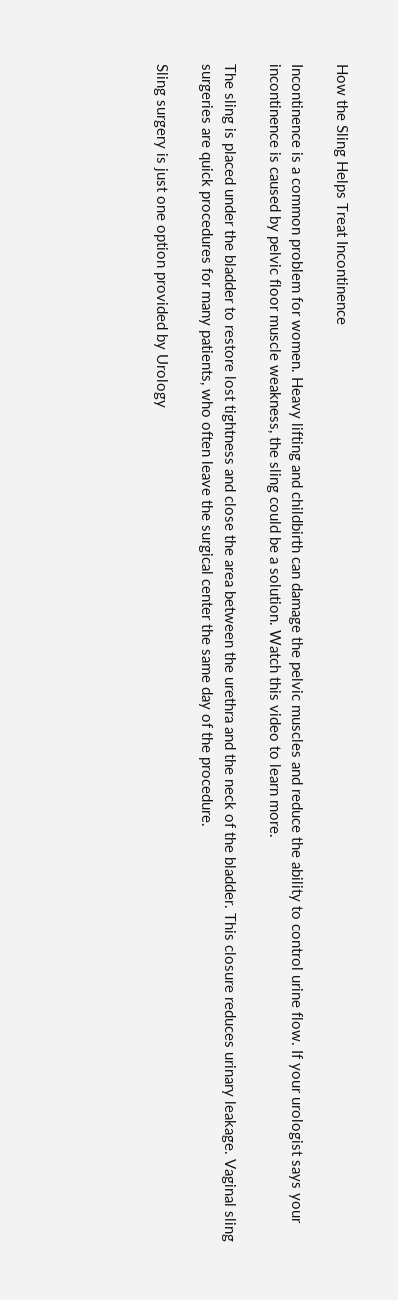How the Sling Helps Treat Incontinence

Incontinence is a common problem for women. Heavy lifting and childbirth can damage the pelvic muscles and reduce the ability to control urine flow. If your urologist says your incontinence is caused by pelvic floor muscle weakness, the sling could be a solution. Watch this video to learn more.

The sling is placed under the bladder to restore lost tightness and close the area between the urethra and the neck of the bladder. This closure reduces urinary leakage. Vaginal sling surgeries are quick procedures for many patients, who often leave the surgical center the same day of the procedure.

Sling surgery is just one option provided by Urology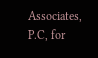Associates, P.C, for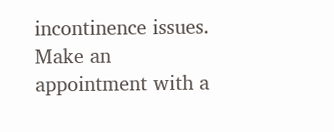incontinence issues. Make an appointment with a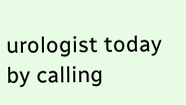urologist today by calling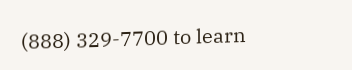(888) 329-7700 to learn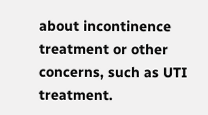about incontinence treatment or other concerns, such as UTI treatment.